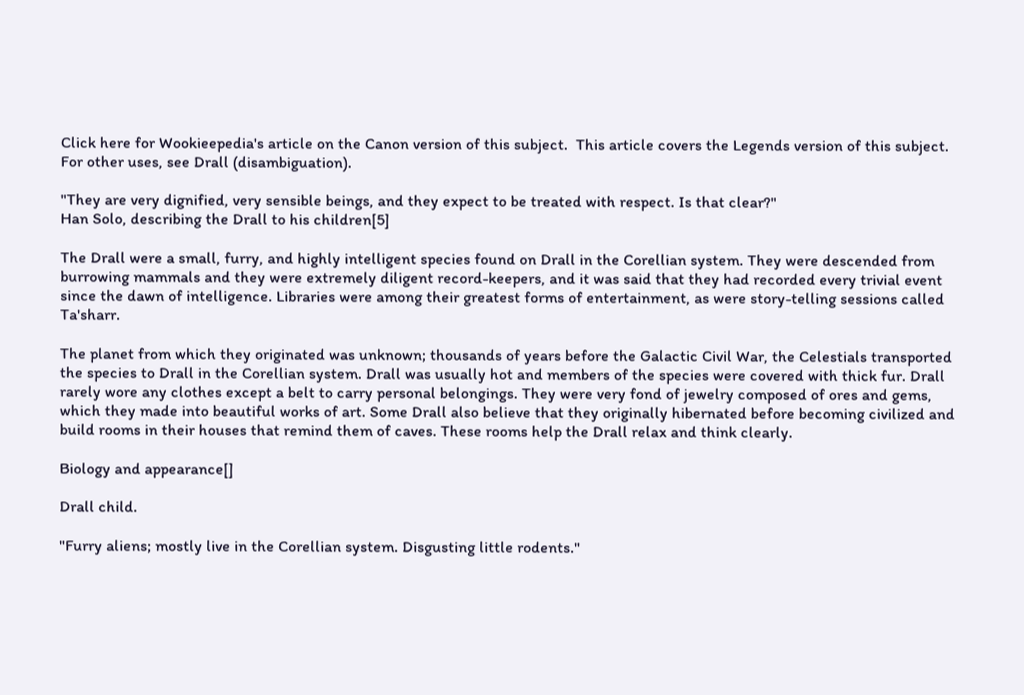Click here for Wookieepedia's article on the Canon version of this subject.  This article covers the Legends version of this subject.
For other uses, see Drall (disambiguation).

"They are very dignified, very sensible beings, and they expect to be treated with respect. Is that clear?"
Han Solo, describing the Drall to his children[5]

The Drall were a small, furry, and highly intelligent species found on Drall in the Corellian system. They were descended from burrowing mammals and they were extremely diligent record-keepers, and it was said that they had recorded every trivial event since the dawn of intelligence. Libraries were among their greatest forms of entertainment, as were story-telling sessions called Ta'sharr.

The planet from which they originated was unknown; thousands of years before the Galactic Civil War, the Celestials transported the species to Drall in the Corellian system. Drall was usually hot and members of the species were covered with thick fur. Drall rarely wore any clothes except a belt to carry personal belongings. They were very fond of jewelry composed of ores and gems, which they made into beautiful works of art. Some Drall also believe that they originally hibernated before becoming civilized and build rooms in their houses that remind them of caves. These rooms help the Drall relax and think clearly.

Biology and appearance[]

Drall child.

"Furry aliens; mostly live in the Corellian system. Disgusting little rodents."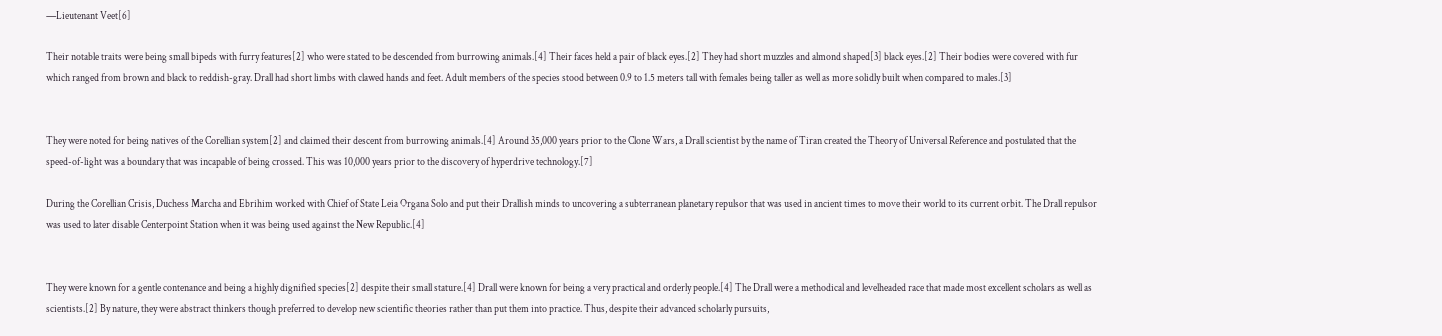―Lieutenant Veet[6]

Their notable traits were being small bipeds with furry features[2] who were stated to be descended from burrowing animals.[4] Their faces held a pair of black eyes.[2] They had short muzzles and almond shaped[3] black eyes.[2] Their bodies were covered with fur which ranged from brown and black to reddish-gray. Drall had short limbs with clawed hands and feet. Adult members of the species stood between 0.9 to 1.5 meters tall with females being taller as well as more solidly built when compared to males.[3]


They were noted for being natives of the Corellian system[2] and claimed their descent from burrowing animals.[4] Around 35,000 years prior to the Clone Wars, a Drall scientist by the name of Tiran created the Theory of Universal Reference and postulated that the speed-of-light was a boundary that was incapable of being crossed. This was 10,000 years prior to the discovery of hyperdrive technology.[7]

During the Corellian Crisis, Duchess Marcha and Ebrihim worked with Chief of State Leia Organa Solo and put their Drallish minds to uncovering a subterranean planetary repulsor that was used in ancient times to move their world to its current orbit. The Drall repulsor was used to later disable Centerpoint Station when it was being used against the New Republic.[4]


They were known for a gentle contenance and being a highly dignified species[2] despite their small stature.[4] Drall were known for being a very practical and orderly people.[4] The Drall were a methodical and levelheaded race that made most excellent scholars as well as scientists.[2] By nature, they were abstract thinkers though preferred to develop new scientific theories rather than put them into practice. Thus, despite their advanced scholarly pursuits,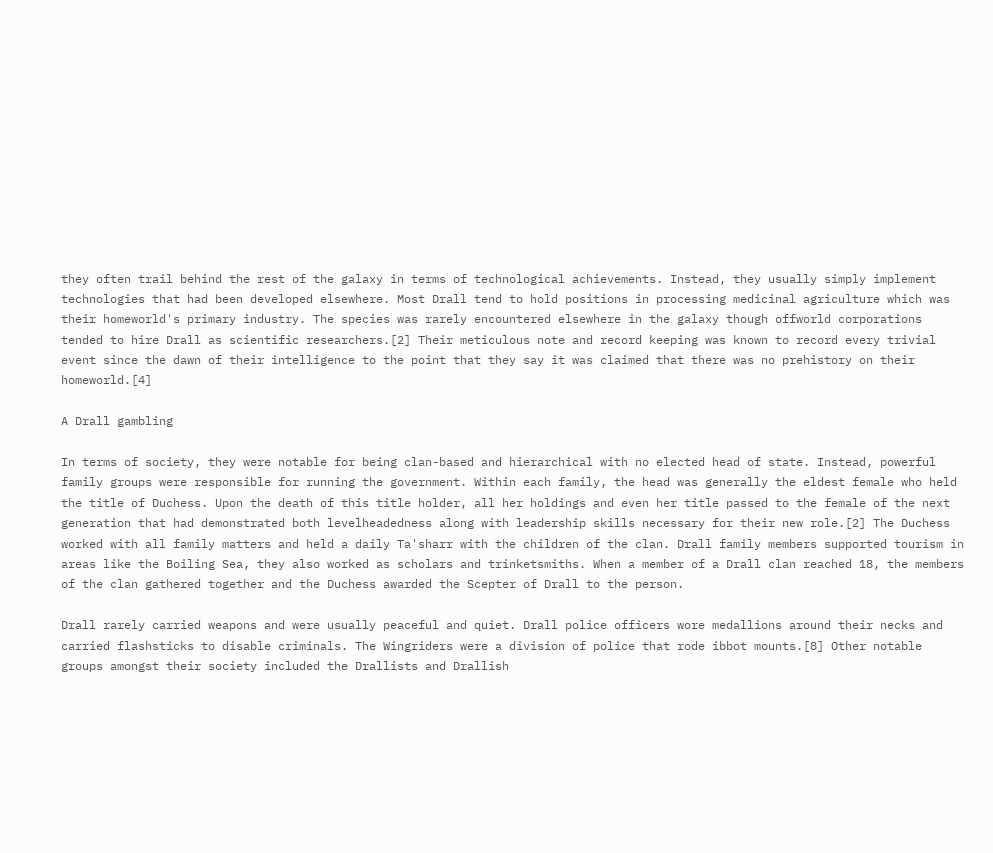they often trail behind the rest of the galaxy in terms of technological achievements. Instead, they usually simply implement technologies that had been developed elsewhere. Most Drall tend to hold positions in processing medicinal agriculture which was their homeworld's primary industry. The species was rarely encountered elsewhere in the galaxy though offworld corporations tended to hire Drall as scientific researchers.[2] Their meticulous note and record keeping was known to record every trivial event since the dawn of their intelligence to the point that they say it was claimed that there was no prehistory on their homeworld.[4]

A Drall gambling

In terms of society, they were notable for being clan-based and hierarchical with no elected head of state. Instead, powerful family groups were responsible for running the government. Within each family, the head was generally the eldest female who held the title of Duchess. Upon the death of this title holder, all her holdings and even her title passed to the female of the next generation that had demonstrated both levelheadedness along with leadership skills necessary for their new role.[2] The Duchess worked with all family matters and held a daily Ta'sharr with the children of the clan. Drall family members supported tourism in areas like the Boiling Sea, they also worked as scholars and trinketsmiths. When a member of a Drall clan reached 18, the members of the clan gathered together and the Duchess awarded the Scepter of Drall to the person.

Drall rarely carried weapons and were usually peaceful and quiet. Drall police officers wore medallions around their necks and carried flashsticks to disable criminals. The Wingriders were a division of police that rode ibbot mounts.[8] Other notable groups amongst their society included the Drallists and Drallish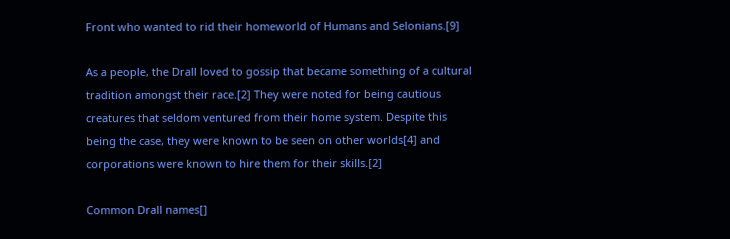Front who wanted to rid their homeworld of Humans and Selonians.[9]

As a people, the Drall loved to gossip that became something of a cultural tradition amongst their race.[2] They were noted for being cautious creatures that seldom ventured from their home system. Despite this being the case, they were known to be seen on other worlds[4] and corporations were known to hire them for their skills.[2]

Common Drall names[]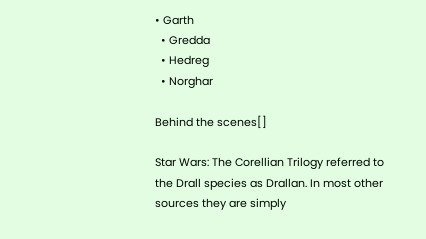• Garth
  • Gredda
  • Hedreg
  • Norghar

Behind the scenes[]

Star Wars: The Corellian Trilogy referred to the Drall species as Drallan. In most other sources they are simply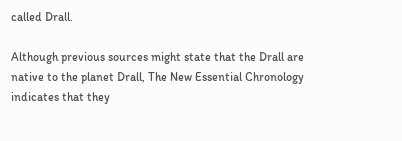called Drall.

Although previous sources might state that the Drall are native to the planet Drall, The New Essential Chronology indicates that they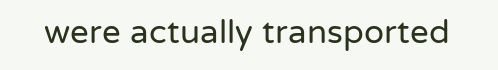were actually transported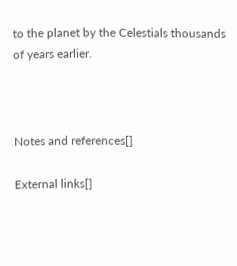to the planet by the Celestials thousands of years earlier.



Notes and references[]

External links[]